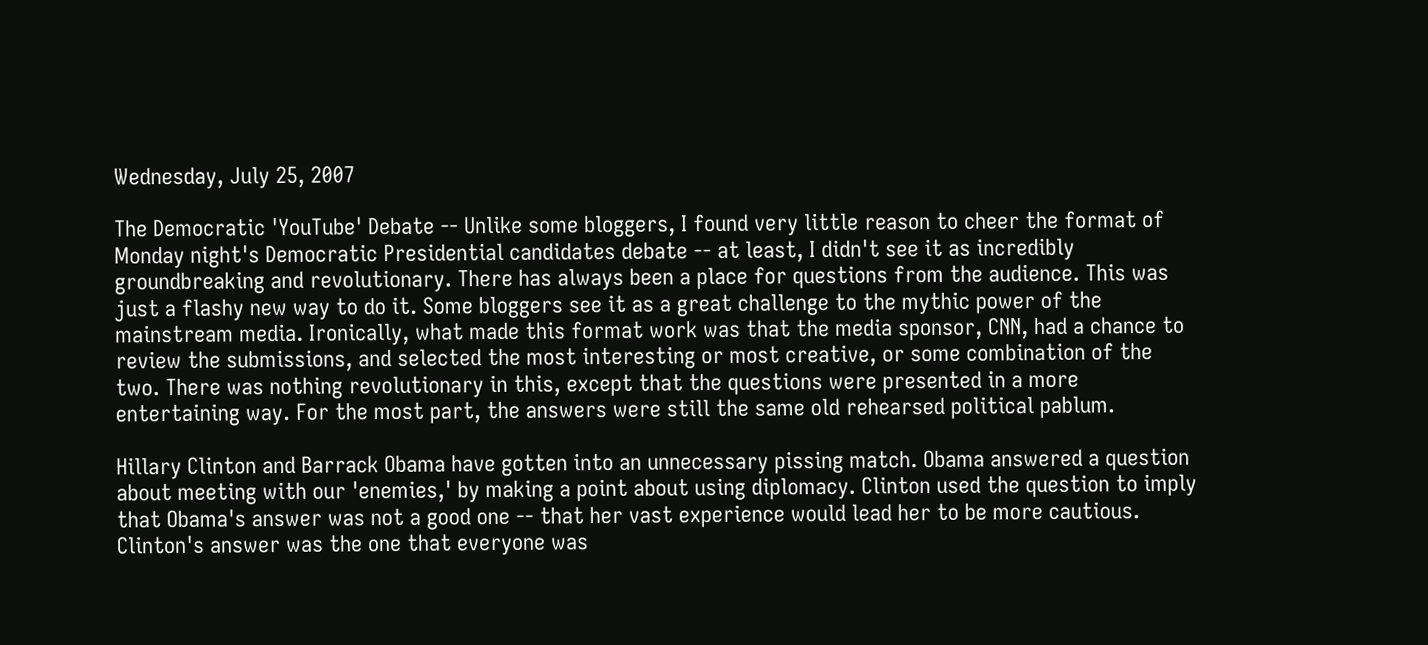Wednesday, July 25, 2007

The Democratic 'YouTube' Debate -- Unlike some bloggers, I found very little reason to cheer the format of Monday night's Democratic Presidential candidates debate -- at least, I didn't see it as incredibly groundbreaking and revolutionary. There has always been a place for questions from the audience. This was just a flashy new way to do it. Some bloggers see it as a great challenge to the mythic power of the mainstream media. Ironically, what made this format work was that the media sponsor, CNN, had a chance to review the submissions, and selected the most interesting or most creative, or some combination of the two. There was nothing revolutionary in this, except that the questions were presented in a more entertaining way. For the most part, the answers were still the same old rehearsed political pablum.

Hillary Clinton and Barrack Obama have gotten into an unnecessary pissing match. Obama answered a question about meeting with our 'enemies,' by making a point about using diplomacy. Clinton used the question to imply that Obama's answer was not a good one -- that her vast experience would lead her to be more cautious. Clinton's answer was the one that everyone was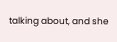talking about, and she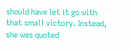should have let it go with that small victory. Instead, she was quoted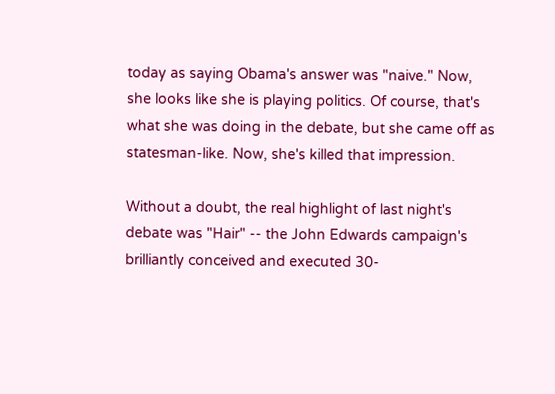today as saying Obama's answer was "naive." Now, she looks like she is playing politics. Of course, that's what she was doing in the debate, but she came off as statesman-like. Now, she's killed that impression.

Without a doubt, the real highlight of last night's debate was "Hair" -- the John Edwards campaign's brilliantly conceived and executed 30-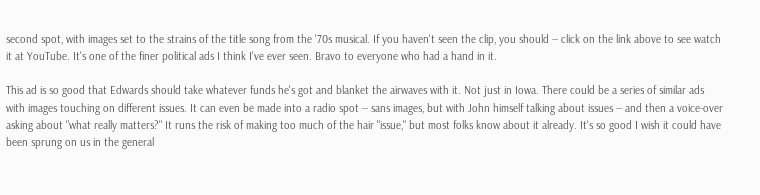second spot, with images set to the strains of the title song from the '70s musical. If you haven't seen the clip, you should -- click on the link above to see watch it at YouTube. It's one of the finer political ads I think I've ever seen. Bravo to everyone who had a hand in it.

This ad is so good that Edwards should take whatever funds he's got and blanket the airwaves with it. Not just in Iowa. There could be a series of similar ads with images touching on different issues. It can even be made into a radio spot -- sans images, but with John himself talking about issues -- and then a voice-over asking about "what really matters?" It runs the risk of making too much of the hair "issue," but most folks know about it already. It's so good I wish it could have been sprung on us in the general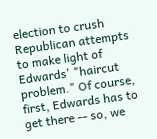election to crush Republican attempts to make light of Edwards' "haircut problem." Of course, first, Edwards has to get there -- so, we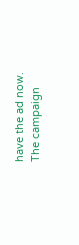have the ad now. The campaign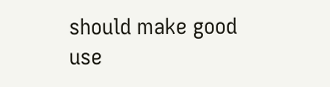should make good use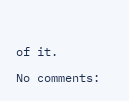of it.

No comments: